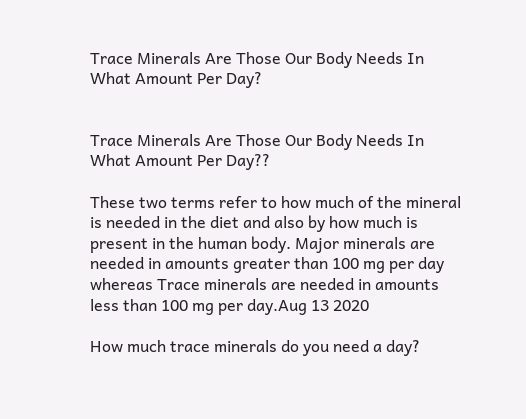Trace Minerals Are Those Our Body Needs In What Amount Per Day?


Trace Minerals Are Those Our Body Needs In What Amount Per Day??

These two terms refer to how much of the mineral is needed in the diet and also by how much is present in the human body. Major minerals are needed in amounts greater than 100 mg per day whereas Trace minerals are needed in amounts less than 100 mg per day.Aug 13 2020

How much trace minerals do you need a day?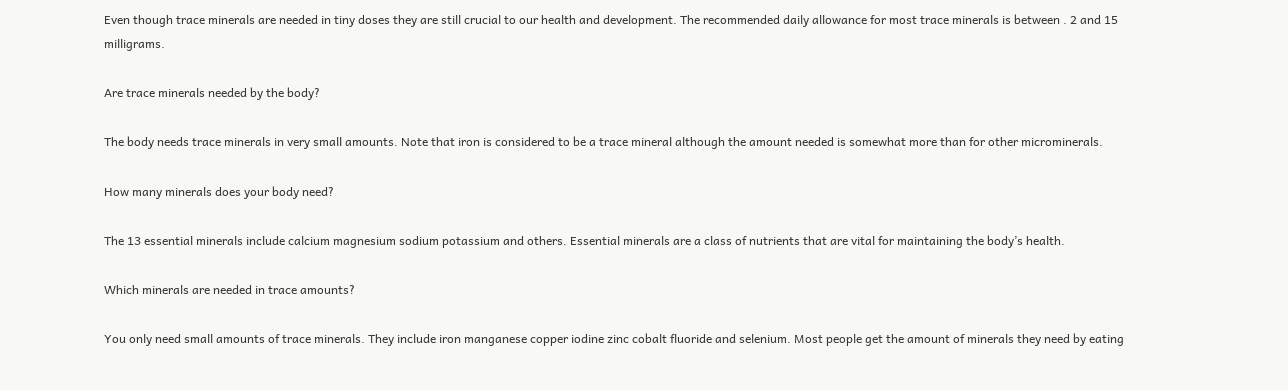Even though trace minerals are needed in tiny doses they are still crucial to our health and development. The recommended daily allowance for most trace minerals is between . 2 and 15 milligrams.

Are trace minerals needed by the body?

The body needs trace minerals in very small amounts. Note that iron is considered to be a trace mineral although the amount needed is somewhat more than for other microminerals.

How many minerals does your body need?

The 13 essential minerals include calcium magnesium sodium potassium and others. Essential minerals are a class of nutrients that are vital for maintaining the body’s health.

Which minerals are needed in trace amounts?

You only need small amounts of trace minerals. They include iron manganese copper iodine zinc cobalt fluoride and selenium. Most people get the amount of minerals they need by eating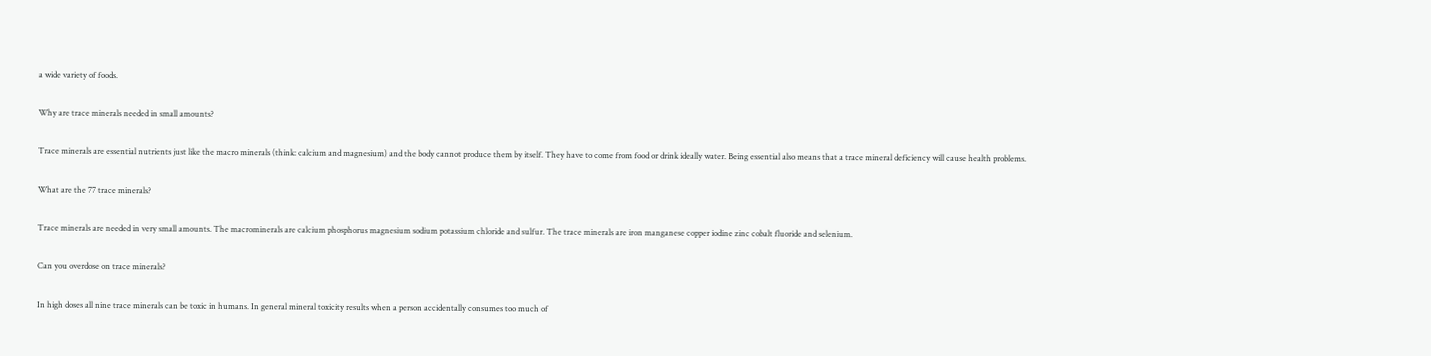a wide variety of foods.

Why are trace minerals needed in small amounts?

Trace minerals are essential nutrients just like the macro minerals (think: calcium and magnesium) and the body cannot produce them by itself. They have to come from food or drink ideally water. Being essential also means that a trace mineral deficiency will cause health problems.

What are the 77 trace minerals?

Trace minerals are needed in very small amounts. The macrominerals are calcium phosphorus magnesium sodium potassium chloride and sulfur. The trace minerals are iron manganese copper iodine zinc cobalt fluoride and selenium.

Can you overdose on trace minerals?

In high doses all nine trace minerals can be toxic in humans. In general mineral toxicity results when a person accidentally consumes too much of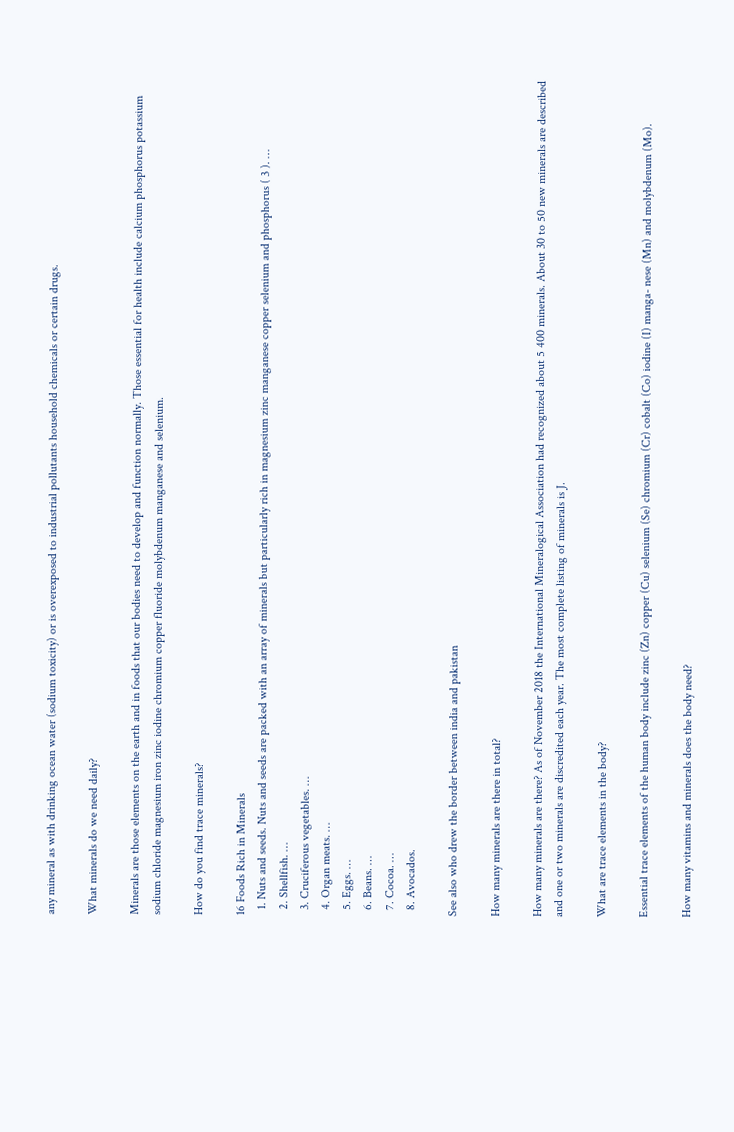any mineral as with drinking ocean water (sodium toxicity) or is overexposed to industrial pollutants household chemicals or certain drugs.

What minerals do we need daily?

Minerals are those elements on the earth and in foods that our bodies need to develop and function normally. Those essential for health include calcium phosphorus potassium sodium chloride magnesium iron zinc iodine chromium copper fluoride molybdenum manganese and selenium.

How do you find trace minerals?

16 Foods Rich in Minerals
  1. Nuts and seeds. Nuts and seeds are packed with an array of minerals but particularly rich in magnesium zinc manganese copper selenium and phosphorus ( 3 ). …
  2. Shellfish. …
  3. Cruciferous vegetables. …
  4. Organ meats. …
  5. Eggs. …
  6. Beans. …
  7. Cocoa. …
  8. Avocados.

See also who drew the border between india and pakistan

How many minerals are there in total?

How many minerals are there? As of November 2018 the International Mineralogical Association had recognized about 5 400 minerals. About 30 to 50 new minerals are described and one or two minerals are discredited each year. The most complete listing of minerals is J.

What are trace elements in the body?

Essential trace elements of the human body include zinc (Zn) copper (Cu) selenium (Se) chromium (Cr) cobalt (Co) iodine (I) manga- nese (Mn) and molybdenum (Mo).

How many vitamins and minerals does the body need?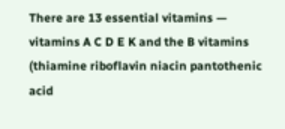There are 13 essential vitamins — vitamins A C D E K and the B vitamins (thiamine riboflavin niacin pantothenic acid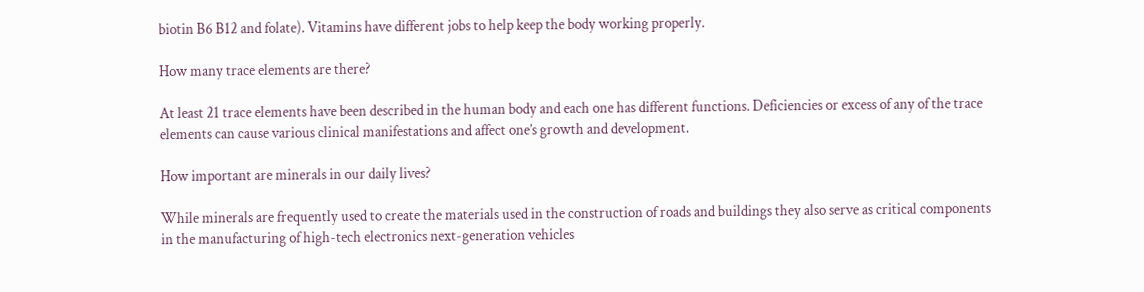biotin B6 B12 and folate). Vitamins have different jobs to help keep the body working properly.

How many trace elements are there?

At least 21 trace elements have been described in the human body and each one has different functions. Deficiencies or excess of any of the trace elements can cause various clinical manifestations and affect one’s growth and development.

How important are minerals in our daily lives?

While minerals are frequently used to create the materials used in the construction of roads and buildings they also serve as critical components in the manufacturing of high-tech electronics next-generation vehicles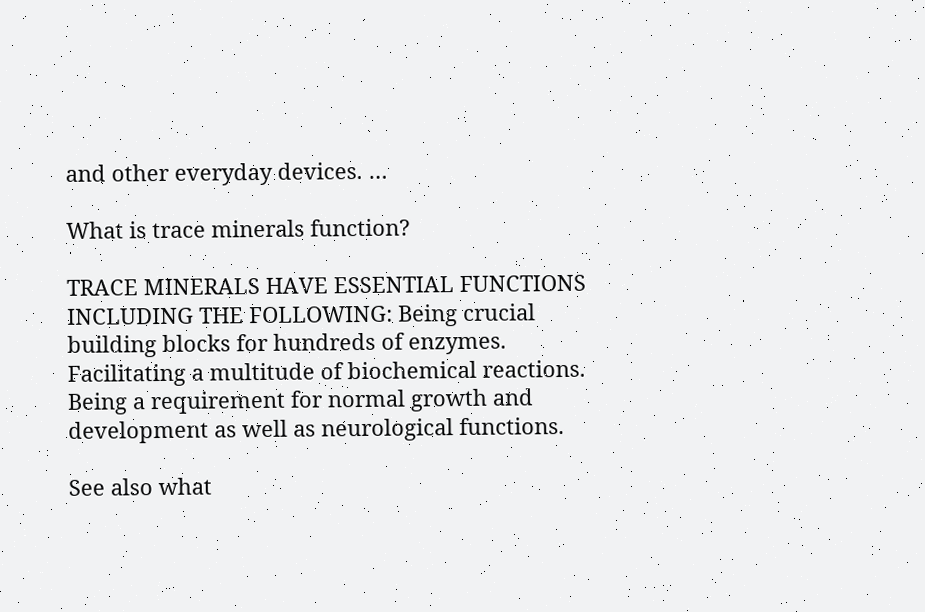and other everyday devices. …

What is trace minerals function?

TRACE MINERALS HAVE ESSENTIAL FUNCTIONS INCLUDING THE FOLLOWING: Being crucial building blocks for hundreds of enzymes. Facilitating a multitude of biochemical reactions. Being a requirement for normal growth and development as well as neurological functions.

See also what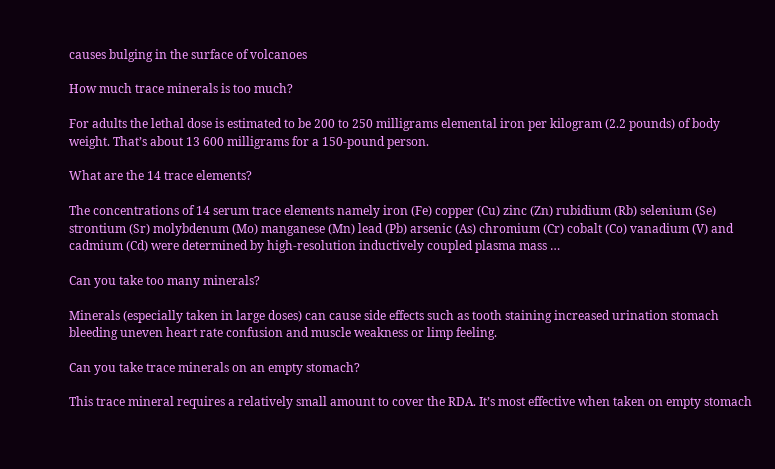causes bulging in the surface of volcanoes

How much trace minerals is too much?

For adults the lethal dose is estimated to be 200 to 250 milligrams elemental iron per kilogram (2.2 pounds) of body weight. That’s about 13 600 milligrams for a 150-pound person.

What are the 14 trace elements?

The concentrations of 14 serum trace elements namely iron (Fe) copper (Cu) zinc (Zn) rubidium (Rb) selenium (Se) strontium (Sr) molybdenum (Mo) manganese (Mn) lead (Pb) arsenic (As) chromium (Cr) cobalt (Co) vanadium (V) and cadmium (Cd) were determined by high-resolution inductively coupled plasma mass …

Can you take too many minerals?

Minerals (especially taken in large doses) can cause side effects such as tooth staining increased urination stomach bleeding uneven heart rate confusion and muscle weakness or limp feeling.

Can you take trace minerals on an empty stomach?

This trace mineral requires a relatively small amount to cover the RDA. It’s most effective when taken on empty stomach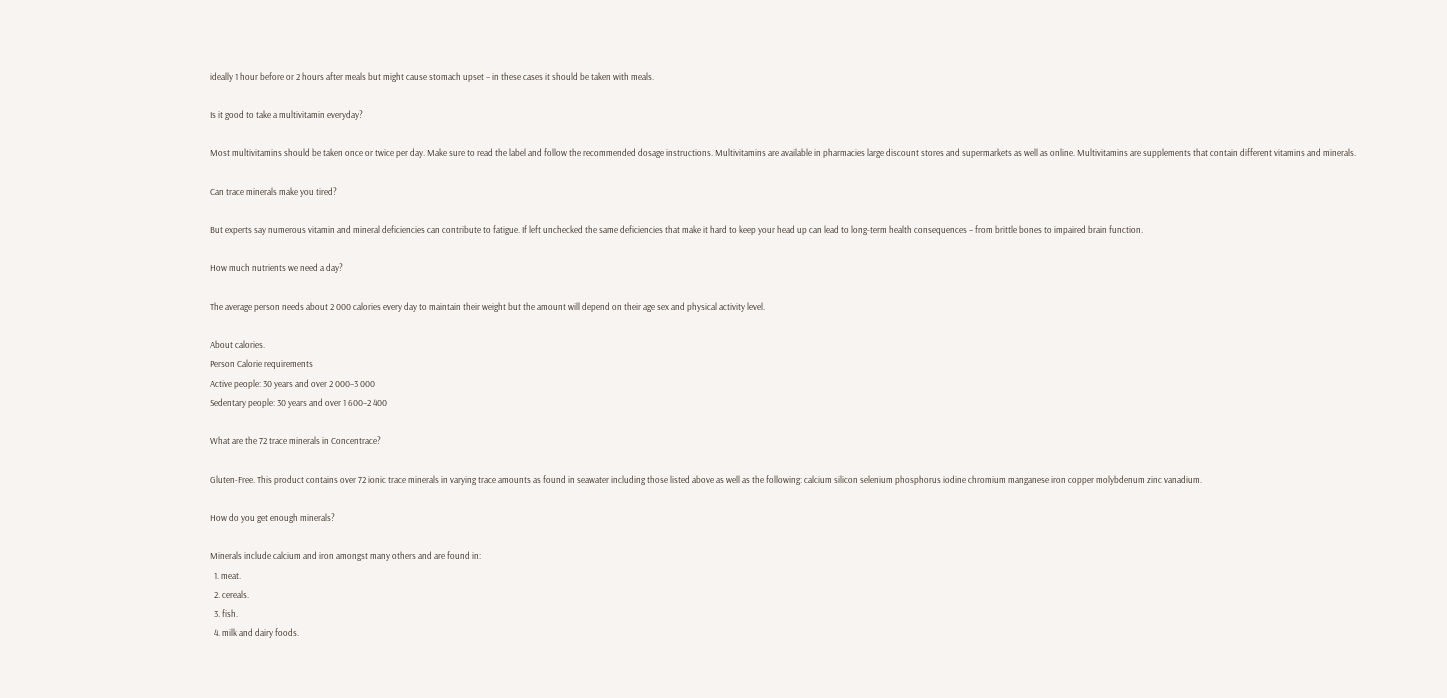ideally 1 hour before or 2 hours after meals but might cause stomach upset – in these cases it should be taken with meals.

Is it good to take a multivitamin everyday?

Most multivitamins should be taken once or twice per day. Make sure to read the label and follow the recommended dosage instructions. Multivitamins are available in pharmacies large discount stores and supermarkets as well as online. Multivitamins are supplements that contain different vitamins and minerals.

Can trace minerals make you tired?

But experts say numerous vitamin and mineral deficiencies can contribute to fatigue. If left unchecked the same deficiencies that make it hard to keep your head up can lead to long-term health consequences – from brittle bones to impaired brain function.

How much nutrients we need a day?

The average person needs about 2 000 calories every day to maintain their weight but the amount will depend on their age sex and physical activity level.

About calories.
Person Calorie requirements
Active people: 30 years and over 2 000–3 000
Sedentary people: 30 years and over 1 600–2 400

What are the 72 trace minerals in Concentrace?

Gluten-Free. This product contains over 72 ionic trace minerals in varying trace amounts as found in seawater including those listed above as well as the following: calcium silicon selenium phosphorus iodine chromium manganese iron copper molybdenum zinc vanadium.

How do you get enough minerals?

Minerals include calcium and iron amongst many others and are found in:
  1. meat.
  2. cereals.
  3. fish.
  4. milk and dairy foods.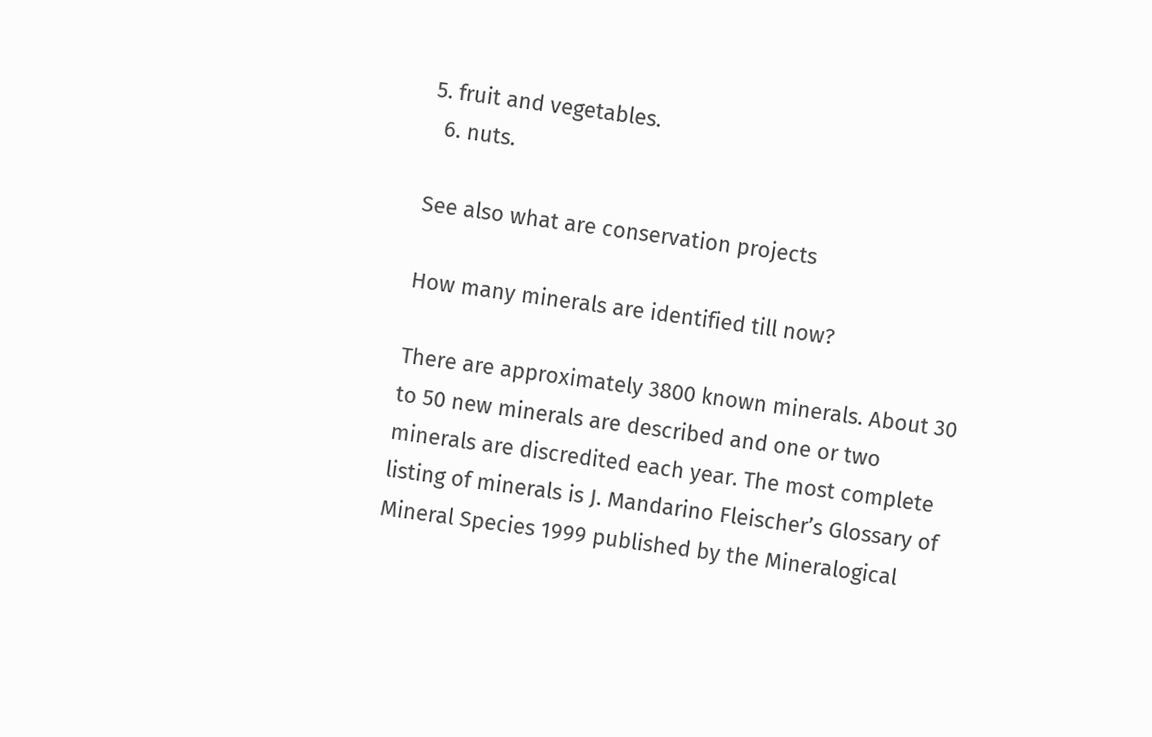5. fruit and vegetables.
  6. nuts.

See also what are conservation projects

How many minerals are identified till now?

There are approximately 3800 known minerals. About 30 to 50 new minerals are described and one or two minerals are discredited each year. The most complete listing of minerals is J. Mandarino Fleischer’s Glossary of Mineral Species 1999 published by the Mineralogical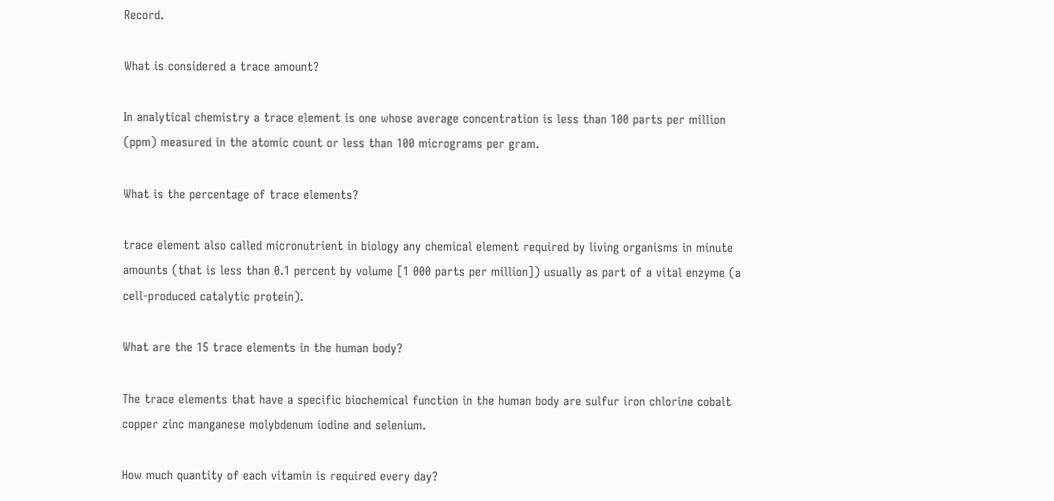Record.

What is considered a trace amount?

In analytical chemistry a trace element is one whose average concentration is less than 100 parts per million (ppm) measured in the atomic count or less than 100 micrograms per gram.

What is the percentage of trace elements?

trace element also called micronutrient in biology any chemical element required by living organisms in minute amounts (that is less than 0.1 percent by volume [1 000 parts per million]) usually as part of a vital enzyme (a cell-produced catalytic protein).

What are the 15 trace elements in the human body?

The trace elements that have a specific biochemical function in the human body are sulfur iron chlorine cobalt copper zinc manganese molybdenum iodine and selenium.

How much quantity of each vitamin is required every day?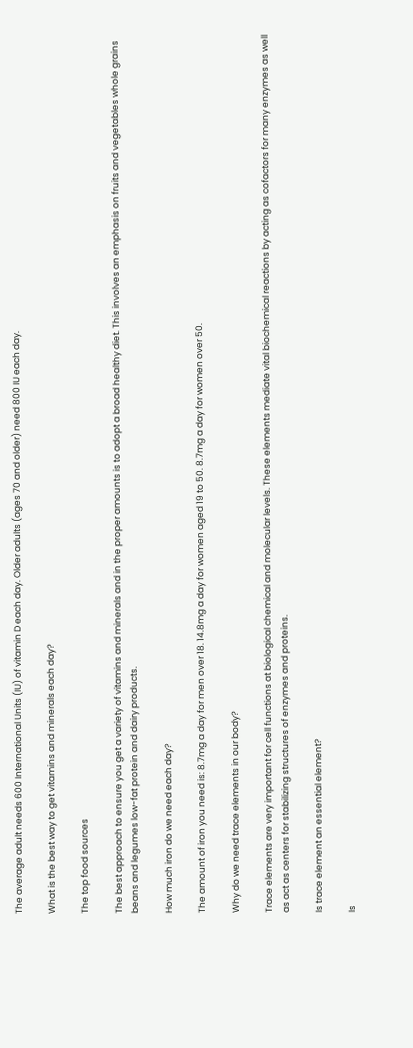The average adult needs 600 International Units (IU) of vitamin D each day. Older adults (ages 70 and older) need 800 IU each day.

What is the best way to get vitamins and minerals each day?

The top food sources

The best approach to ensure you get a variety of vitamins and minerals and in the proper amounts is to adopt a broad healthy diet. This involves an emphasis on fruits and vegetables whole grains beans and legumes low-fat protein and dairy products.

How much iron do we need each day?

The amount of iron you need is: 8.7mg a day for men over 18. 14.8mg a day for women aged 19 to 50. 8.7mg a day for women over 50.

Why do we need trace elements in our body?

Trace elements are very important for cell functions at biological chemical and molecular levels. These elements mediate vital biochemical reactions by acting as cofactors for many enzymes as well as act as centers for stabilizing structures of enzymes and proteins.

Is trace element an essential element?

Is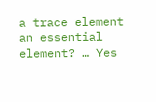a trace element an essential element? … Yes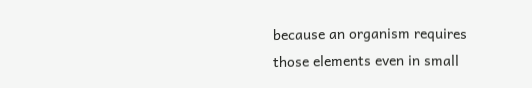because an organism requires those elements even in small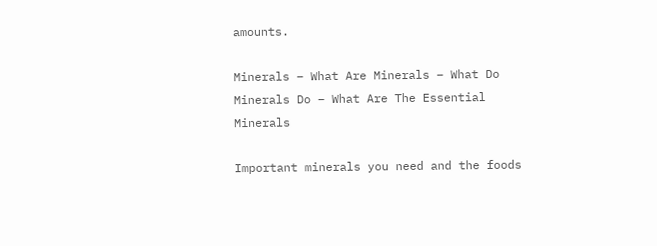amounts.

Minerals – What Are Minerals – What Do Minerals Do – What Are The Essential Minerals

Important minerals you need and the foods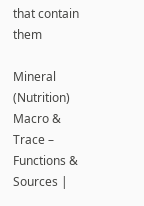that contain them

Mineral (Nutrition) Macro & Trace – Functions & Sources |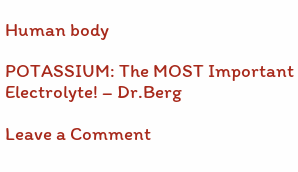Human body

POTASSIUM: The MOST Important Electrolyte! – Dr.Berg

Leave a Comment